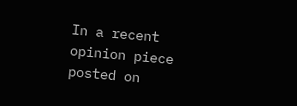In a recent opinion piece posted on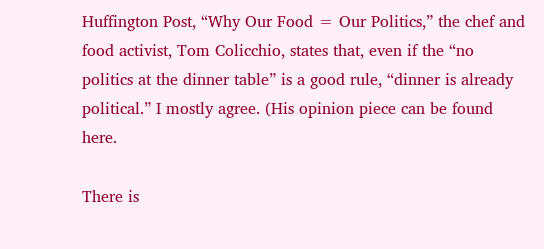Huffington Post, “Why Our Food = Our Politics,” the chef and food activist, Tom Colicchio, states that, even if the “no politics at the dinner table” is a good rule, “dinner is already political.” I mostly agree. (His opinion piece can be found here.

There is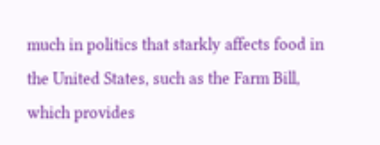much in politics that starkly affects food in the United States, such as the Farm Bill, which provides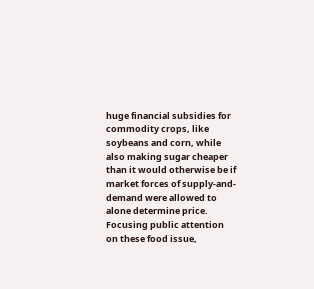huge financial subsidies for commodity crops, like soybeans and corn, while also making sugar cheaper than it would otherwise be if market forces of supply-and-demand were allowed to alone determine price. Focusing public attention on these food issue,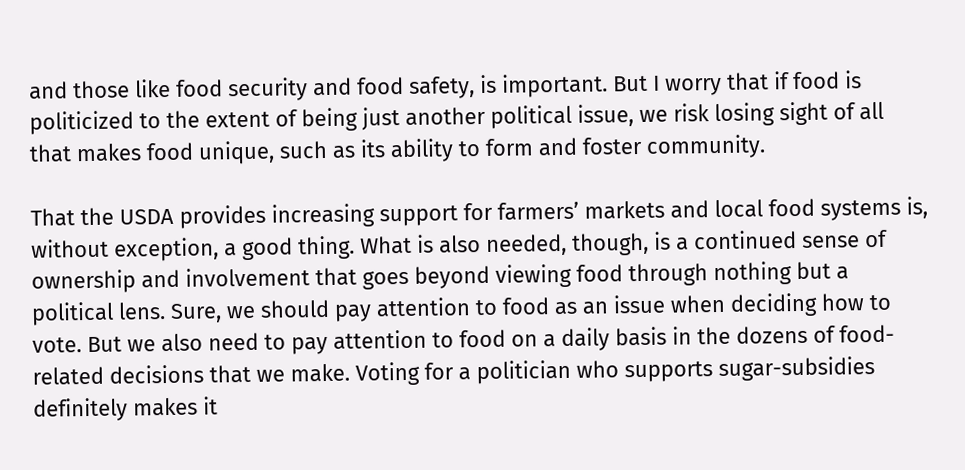and those like food security and food safety, is important. But I worry that if food is politicized to the extent of being just another political issue, we risk losing sight of all that makes food unique, such as its ability to form and foster community.

That the USDA provides increasing support for farmers’ markets and local food systems is, without exception, a good thing. What is also needed, though, is a continued sense of ownership and involvement that goes beyond viewing food through nothing but a political lens. Sure, we should pay attention to food as an issue when deciding how to vote. But we also need to pay attention to food on a daily basis in the dozens of food-related decisions that we make. Voting for a politician who supports sugar-subsidies definitely makes it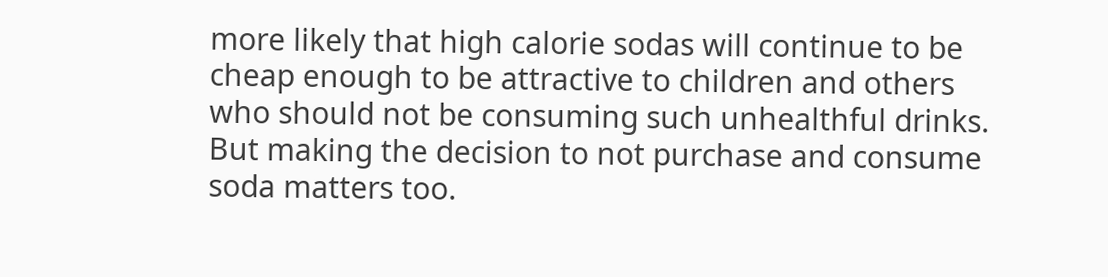more likely that high calorie sodas will continue to be cheap enough to be attractive to children and others who should not be consuming such unhealthful drinks. But making the decision to not purchase and consume soda matters too.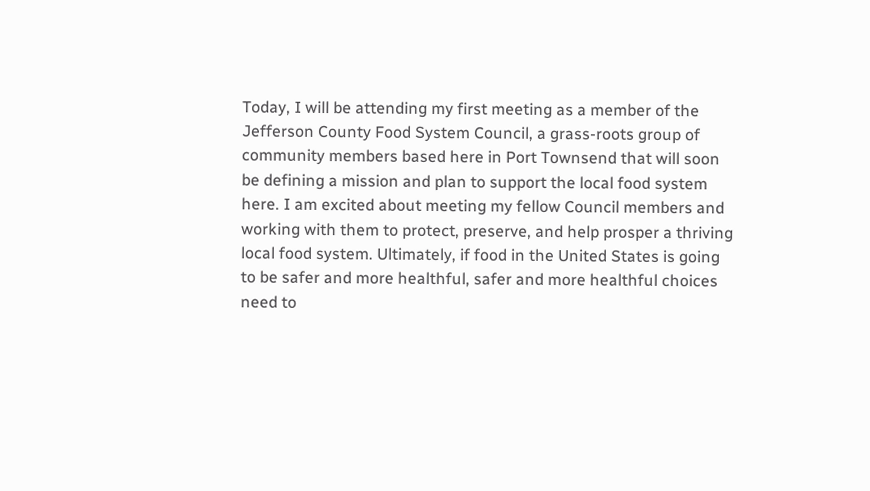Today, I will be attending my first meeting as a member of the Jefferson County Food System Council, a grass-roots group of community members based here in Port Townsend that will soon be defining a mission and plan to support the local food system here. I am excited about meeting my fellow Council members and working with them to protect, preserve, and help prosper a thriving local food system. Ultimately, if food in the United States is going to be safer and more healthful, safer and more healthful choices need to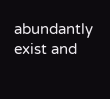abundantly exist and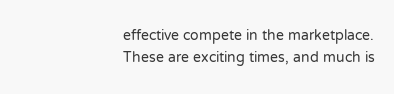effective compete in the marketplace. These are exciting times, and much is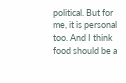political. But for me, it is personal too. And I think food should be a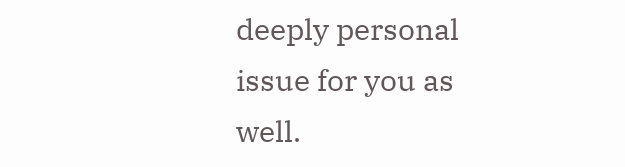deeply personal issue for you as well.